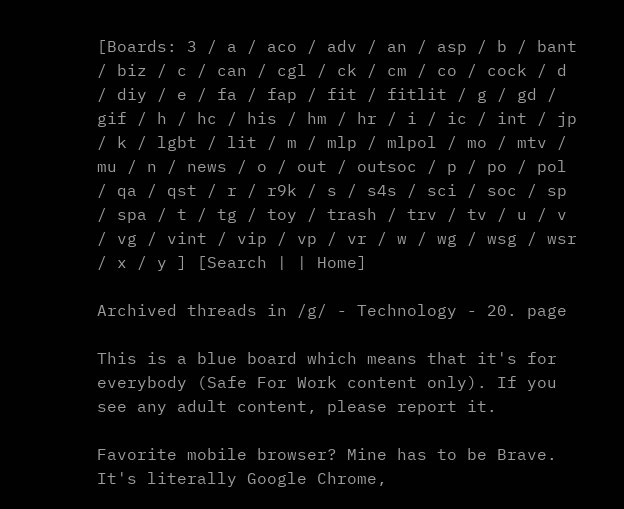[Boards: 3 / a / aco / adv / an / asp / b / bant / biz / c / can / cgl / ck / cm / co / cock / d / diy / e / fa / fap / fit / fitlit / g / gd / gif / h / hc / his / hm / hr / i / ic / int / jp / k / lgbt / lit / m / mlp / mlpol / mo / mtv / mu / n / news / o / out / outsoc / p / po / pol / qa / qst / r / r9k / s / s4s / sci / soc / sp / spa / t / tg / toy / trash / trv / tv / u / v / vg / vint / vip / vp / vr / w / wg / wsg / wsr / x / y ] [Search | | Home]

Archived threads in /g/ - Technology - 20. page

This is a blue board which means that it's for everybody (Safe For Work content only). If you see any adult content, please report it.

Favorite mobile browser? Mine has to be Brave. It's literally Google Chrome,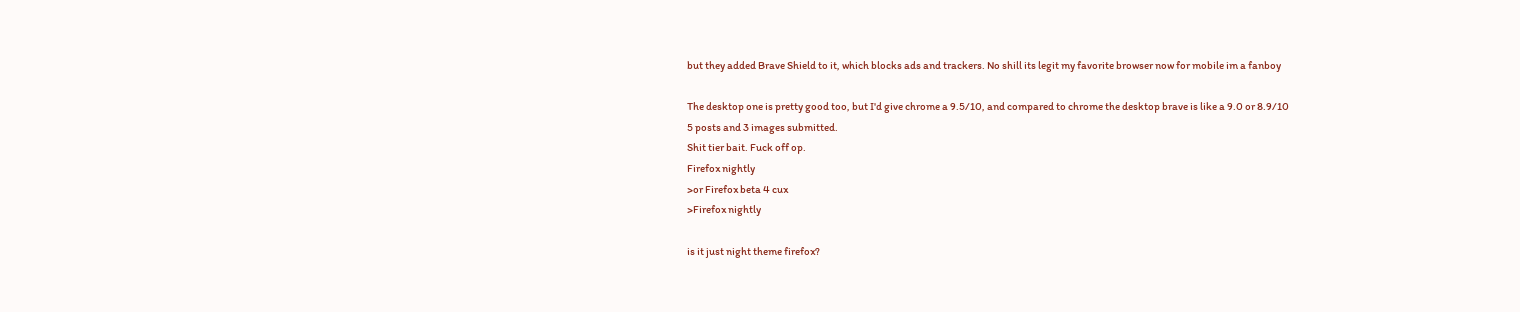but they added Brave Shield to it, which blocks ads and trackers. No shill its legit my favorite browser now for mobile im a fanboy

The desktop one is pretty good too, but I'd give chrome a 9.5/10, and compared to chrome the desktop brave is like a 9.0 or 8.9/10
5 posts and 3 images submitted.
Shit tier bait. Fuck off op.
Firefox nightly
>or Firefox beta 4 cux
>Firefox nightly

is it just night theme firefox?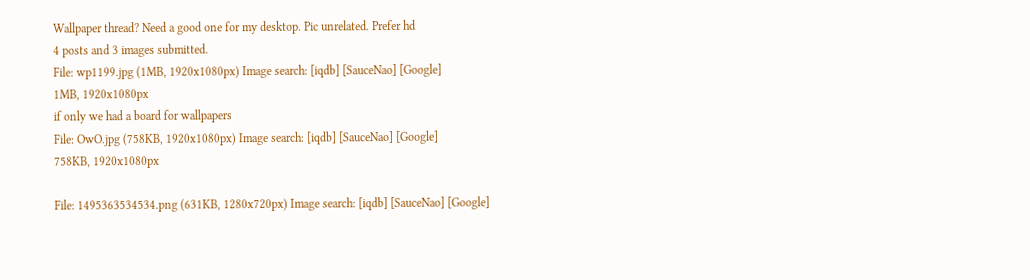Wallpaper thread? Need a good one for my desktop. Pic unrelated. Prefer hd
4 posts and 3 images submitted.
File: wp1199.jpg (1MB, 1920x1080px) Image search: [iqdb] [SauceNao] [Google]
1MB, 1920x1080px
if only we had a board for wallpapers
File: OwO.jpg (758KB, 1920x1080px) Image search: [iqdb] [SauceNao] [Google]
758KB, 1920x1080px

File: 1495363534534.png (631KB, 1280x720px) Image search: [iqdb] [SauceNao] [Google]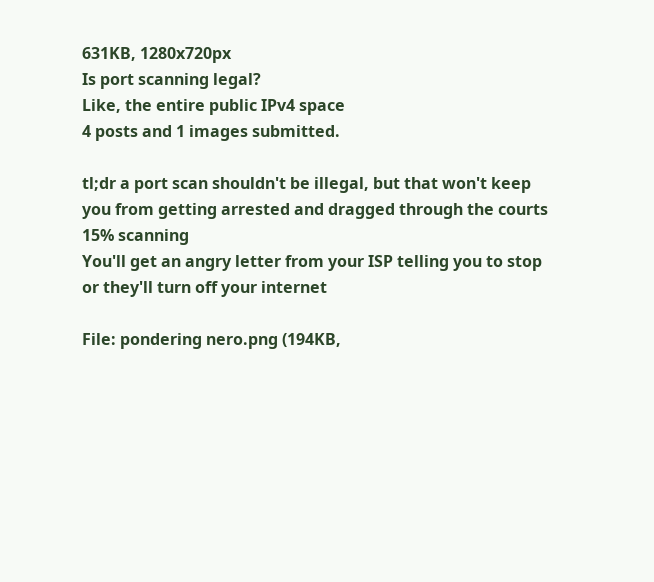631KB, 1280x720px
Is port scanning legal?
Like, the entire public IPv4 space
4 posts and 1 images submitted.

tl;dr a port scan shouldn't be illegal, but that won't keep you from getting arrested and dragged through the courts
15% scanning
You'll get an angry letter from your ISP telling you to stop or they'll turn off your internet

File: pondering nero.png (194KB,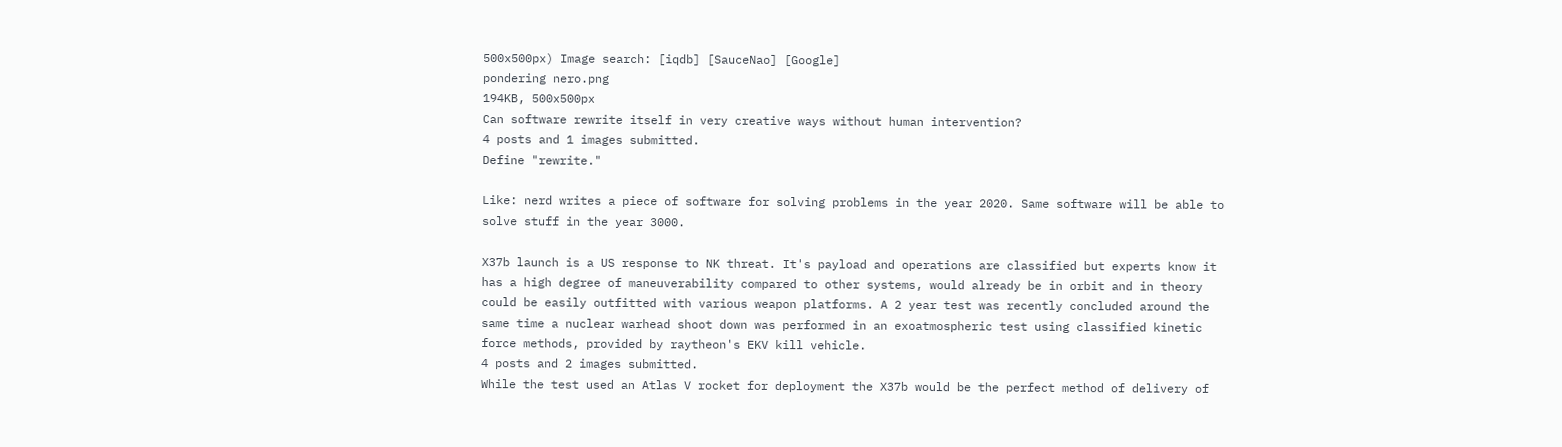500x500px) Image search: [iqdb] [SauceNao] [Google]
pondering nero.png
194KB, 500x500px
Can software rewrite itself in very creative ways without human intervention?
4 posts and 1 images submitted.
Define "rewrite."

Like: nerd writes a piece of software for solving problems in the year 2020. Same software will be able to solve stuff in the year 3000.

X37b launch is a US response to NK threat. It's payload and operations are classified but experts know it has a high degree of maneuverability compared to other systems, would already be in orbit and in theory could be easily outfitted with various weapon platforms. A 2 year test was recently concluded around the same time a nuclear warhead shoot down was performed in an exoatmospheric test using classified kinetic force methods, provided by raytheon's EKV kill vehicle.
4 posts and 2 images submitted.
While the test used an Atlas V rocket for deployment the X37b would be the perfect method of delivery of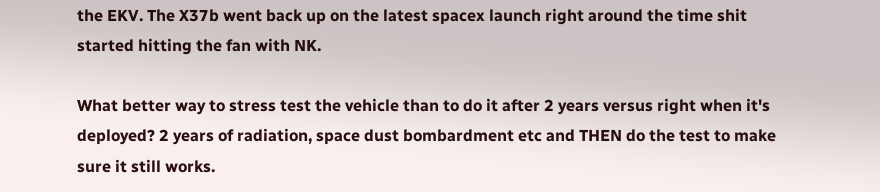the EKV. The X37b went back up on the latest spacex launch right around the time shit started hitting the fan with NK.

What better way to stress test the vehicle than to do it after 2 years versus right when it's deployed? 2 years of radiation, space dust bombardment etc and THEN do the test to make sure it still works.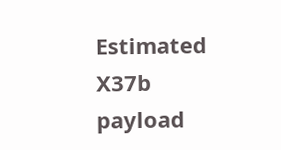Estimated X37b payload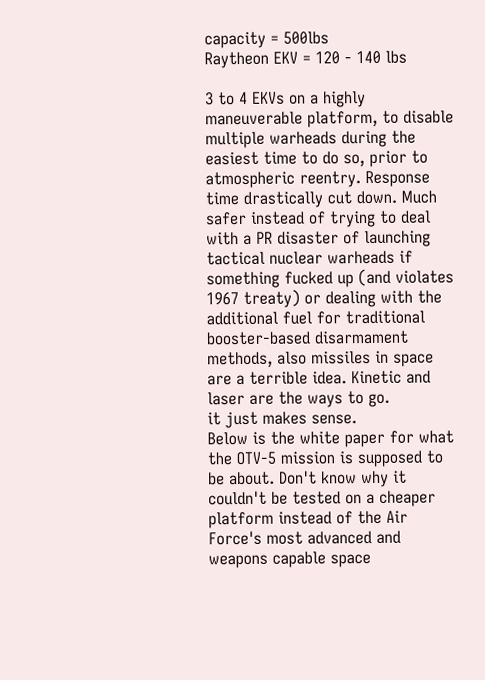capacity = 500lbs
Raytheon EKV = 120 - 140 lbs

3 to 4 EKVs on a highly maneuverable platform, to disable multiple warheads during the easiest time to do so, prior to atmospheric reentry. Response time drastically cut down. Much safer instead of trying to deal with a PR disaster of launching tactical nuclear warheads if something fucked up (and violates 1967 treaty) or dealing with the additional fuel for traditional booster-based disarmament methods, also missiles in space are a terrible idea. Kinetic and laser are the ways to go.
it just makes sense.
Below is the white paper for what the OTV-5 mission is supposed to be about. Don't know why it couldn't be tested on a cheaper platform instead of the Air Force's most advanced and weapons capable space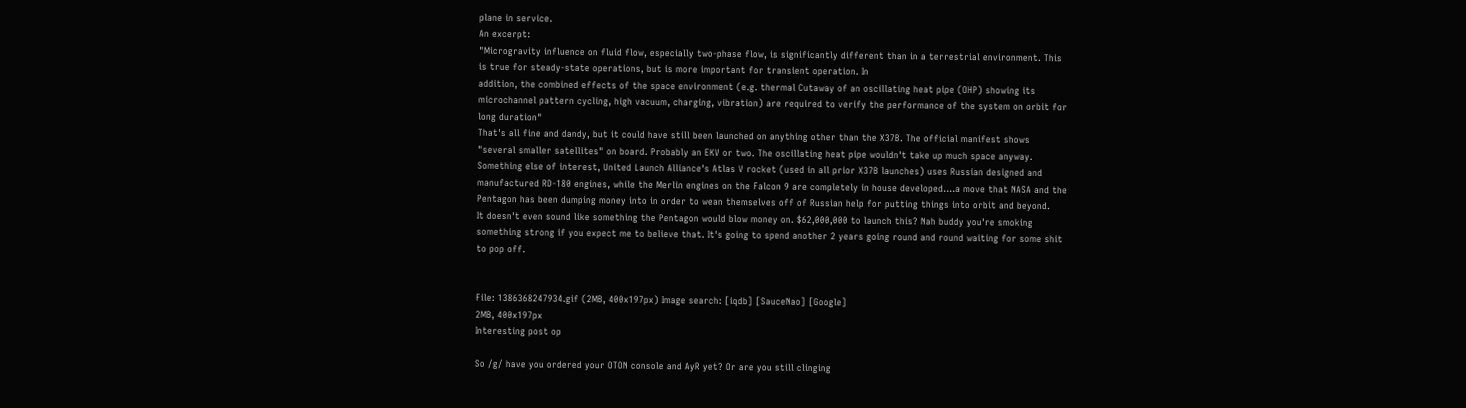plane in service.
An excerpt:
"Microgravity influence on fluid flow, especially two-phase flow, is significantly different than in a terrestrial environment. This is true for steady-state operations, but is more important for transient operation. In
addition, the combined effects of the space environment (e.g. thermal Cutaway of an oscillating heat pipe (OHP) showing its microchannel pattern cycling, high vacuum, charging, vibration) are required to verify the performance of the system on orbit for long duration"
That's all fine and dandy, but it could have still been launched on anything other than the X37B. The official manifest shows "several smaller satellites" on board. Probably an EKV or two. The oscillating heat pipe wouldn't take up much space anyway.
Something else of interest, United Launch Alliance's Atlas V rocket (used in all prior X37B launches) uses Russian designed and manufactured RD-180 engines, while the Merlin engines on the Falcon 9 are completely in house developed....a move that NASA and the Pentagon has been dumping money into in order to wean themselves off of Russian help for putting things into orbit and beyond.
It doesn't even sound like something the Pentagon would blow money on. $62,000,000 to launch this? Nah buddy you're smoking something strong if you expect me to believe that. It's going to spend another 2 years going round and round waiting for some shit to pop off.


File: 1386368247934.gif (2MB, 400x197px) Image search: [iqdb] [SauceNao] [Google]
2MB, 400x197px
Interesting post op

So /g/ have you ordered your OTON console and AyR yet? Or are you still clinging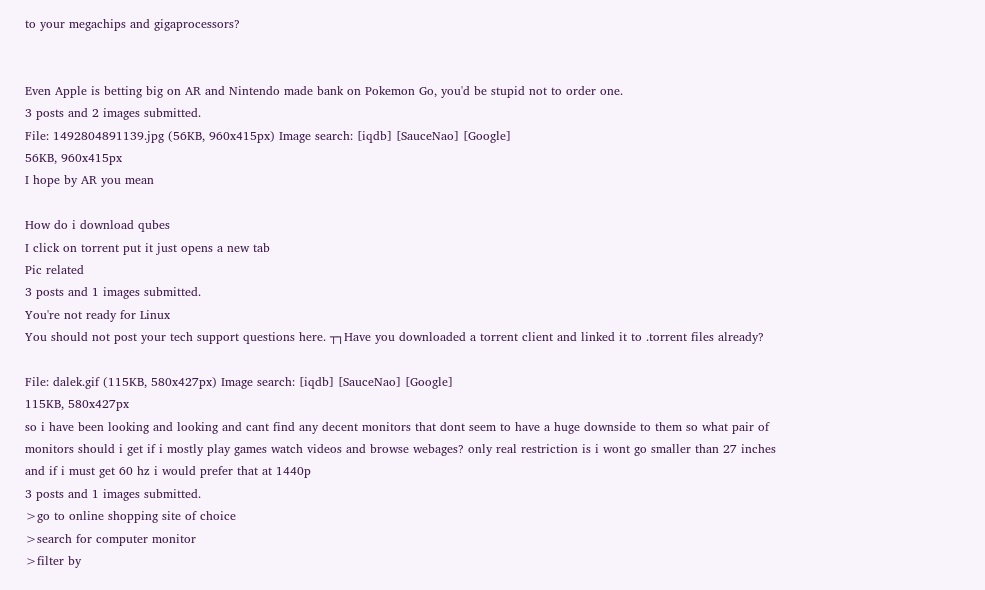to your megachips and gigaprocessors?


Even Apple is betting big on AR and Nintendo made bank on Pokemon Go, you'd be stupid not to order one.
3 posts and 2 images submitted.
File: 1492804891139.jpg (56KB, 960x415px) Image search: [iqdb] [SauceNao] [Google]
56KB, 960x415px
I hope by AR you mean

How do i download qubes
I click on torrent put it just opens a new tab
Pic related
3 posts and 1 images submitted.
You're not ready for Linux
You should not post your tech support questions here. ┬┐Have you downloaded a torrent client and linked it to .torrent files already?

File: dalek.gif (115KB, 580x427px) Image search: [iqdb] [SauceNao] [Google]
115KB, 580x427px
so i have been looking and looking and cant find any decent monitors that dont seem to have a huge downside to them so what pair of monitors should i get if i mostly play games watch videos and browse webages? only real restriction is i wont go smaller than 27 inches and if i must get 60 hz i would prefer that at 1440p
3 posts and 1 images submitted.
>go to online shopping site of choice
>search for computer monitor
>filter by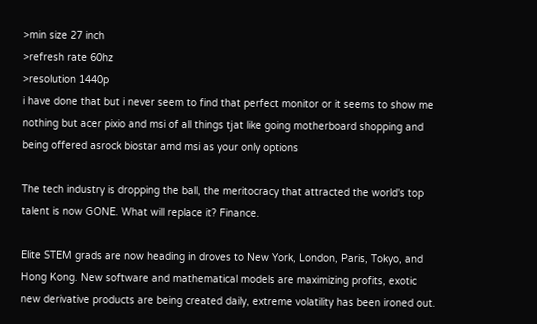>min size 27 inch
>refresh rate 60hz
>resolution 1440p
i have done that but i never seem to find that perfect monitor or it seems to show me nothing but acer pixio and msi of all things tjat like going motherboard shopping and being offered asrock biostar amd msi as your only options

The tech industry is dropping the ball, the meritocracy that attracted the world's top talent is now GONE. What will replace it? Finance.

Elite STEM grads are now heading in droves to New York, London, Paris, Tokyo, and Hong Kong. New software and mathematical models are maximizing profits, exotic new derivative products are being created daily, extreme volatility has been ironed out.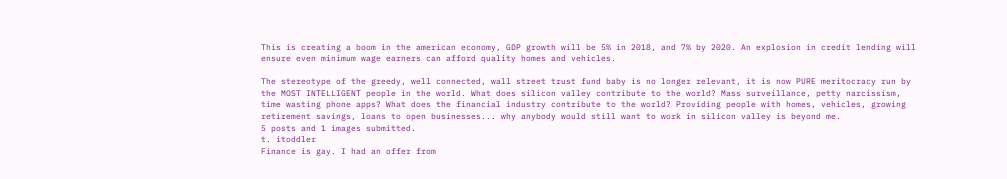This is creating a boom in the american economy, GDP growth will be 5% in 2018, and 7% by 2020. An explosion in credit lending will ensure even minimum wage earners can afford quality homes and vehicles.

The stereotype of the greedy, well connected, wall street trust fund baby is no longer relevant, it is now PURE meritocracy run by the MOST INTELLIGENT people in the world. What does silicon valley contribute to the world? Mass surveillance, petty narcissism, time wasting phone apps? What does the financial industry contribute to the world? Providing people with homes, vehicles, growing retirement savings, loans to open businesses... why anybody would still want to work in silicon valley is beyond me.
5 posts and 1 images submitted.
t. itoddler
Finance is gay. I had an offer from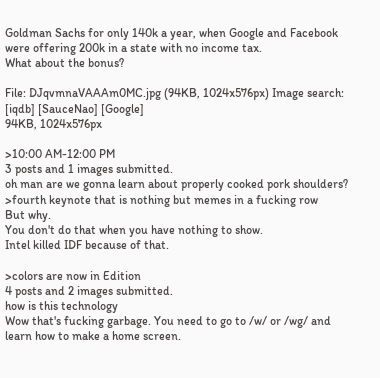Goldman Sachs for only 140k a year, when Google and Facebook were offering 200k in a state with no income tax.
What about the bonus?

File: DJqvmnaVAAAm0MC.jpg (94KB, 1024x576px) Image search: [iqdb] [SauceNao] [Google]
94KB, 1024x576px

>10:00 AM-12:00 PM
3 posts and 1 images submitted.
oh man are we gonna learn about properly cooked pork shoulders?
>fourth keynote that is nothing but memes in a fucking row
But why.
You don't do that when you have nothing to show.
Intel killed IDF because of that.

>colors are now in Edition
4 posts and 2 images submitted.
how is this technology
Wow that's fucking garbage. You need to go to /w/ or /wg/ and learn how to make a home screen.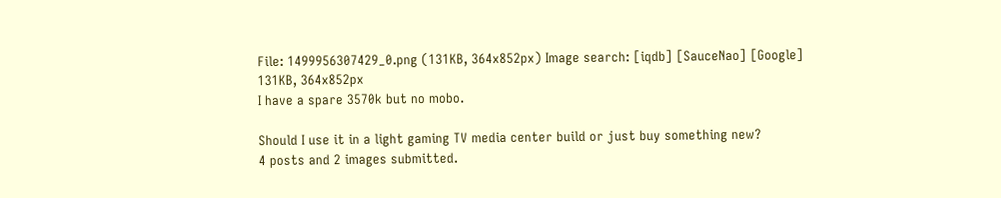File: 1499956307429_0.png (131KB, 364x852px) Image search: [iqdb] [SauceNao] [Google]
131KB, 364x852px
I have a spare 3570k but no mobo.

Should I use it in a light gaming TV media center build or just buy something new?
4 posts and 2 images submitted.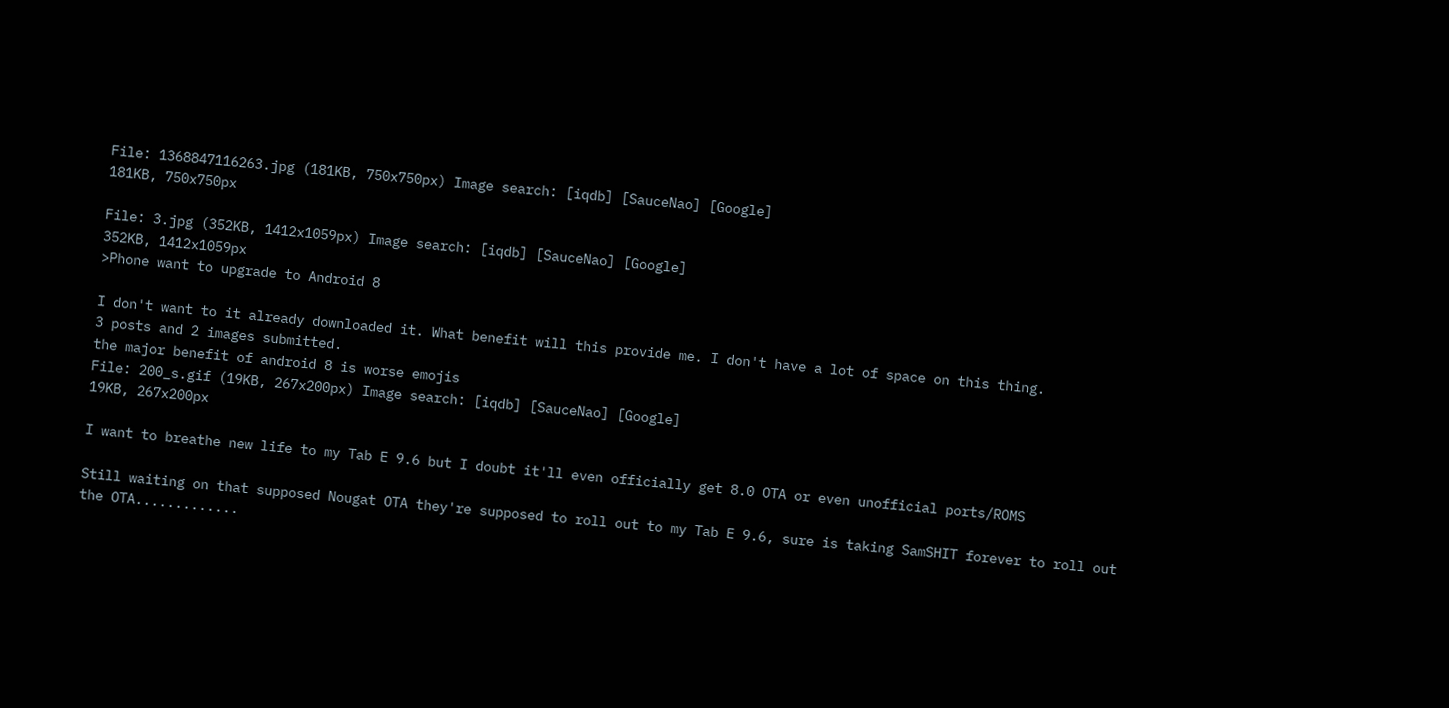File: 1368847116263.jpg (181KB, 750x750px) Image search: [iqdb] [SauceNao] [Google]
181KB, 750x750px

File: 3.jpg (352KB, 1412x1059px) Image search: [iqdb] [SauceNao] [Google]
352KB, 1412x1059px
>Phone want to upgrade to Android 8

I don't want to it already downloaded it. What benefit will this provide me. I don't have a lot of space on this thing.
3 posts and 2 images submitted.
the major benefit of android 8 is worse emojis
File: 200_s.gif (19KB, 267x200px) Image search: [iqdb] [SauceNao] [Google]
19KB, 267x200px

I want to breathe new life to my Tab E 9.6 but I doubt it'll even officially get 8.0 OTA or even unofficial ports/ROMS

Still waiting on that supposed Nougat OTA they're supposed to roll out to my Tab E 9.6, sure is taking SamSHIT forever to roll out the OTA.............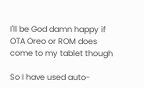I'll be God damn happy if OTA Oreo or ROM does come to my tablet though

So I have used auto-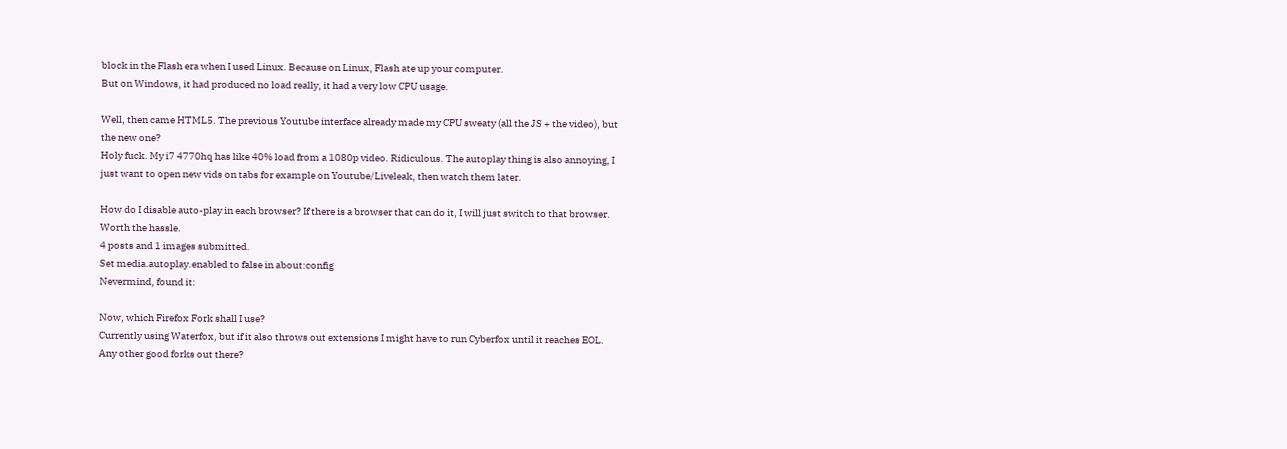block in the Flash era when I used Linux. Because on Linux, Flash ate up your computer.
But on Windows, it had produced no load really, it had a very low CPU usage.

Well, then came HTML5. The previous Youtube interface already made my CPU sweaty (all the JS + the video), but the new one?
Holy fuck. My i7 4770hq has like 40% load from a 1080p video. Ridiculous. The autoplay thing is also annoying, I just want to open new vids on tabs for example on Youtube/Liveleak, then watch them later.

How do I disable auto-play in each browser? If there is a browser that can do it, I will just switch to that browser. Worth the hassle.
4 posts and 1 images submitted.
Set media.autoplay.enabled to false in about:config
Nevermind, found it:

Now, which Firefox Fork shall I use?
Currently using Waterfox, but if it also throws out extensions I might have to run Cyberfox until it reaches EOL.
Any other good forks out there?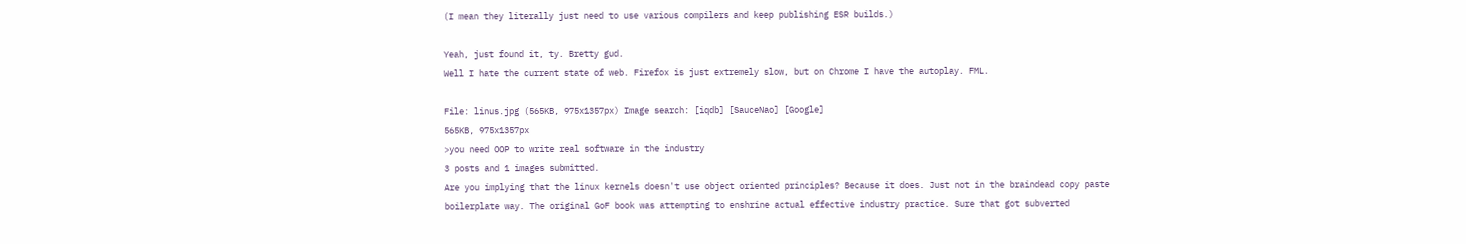(I mean they literally just need to use various compilers and keep publishing ESR builds.)

Yeah, just found it, ty. Bretty gud.
Well I hate the current state of web. Firefox is just extremely slow, but on Chrome I have the autoplay. FML.

File: linus.jpg (565KB, 975x1357px) Image search: [iqdb] [SauceNao] [Google]
565KB, 975x1357px
>you need OOP to write real software in the industry
3 posts and 1 images submitted.
Are you implying that the linux kernels doesn't use object oriented principles? Because it does. Just not in the braindead copy paste boilerplate way. The original GoF book was attempting to enshrine actual effective industry practice. Sure that got subverted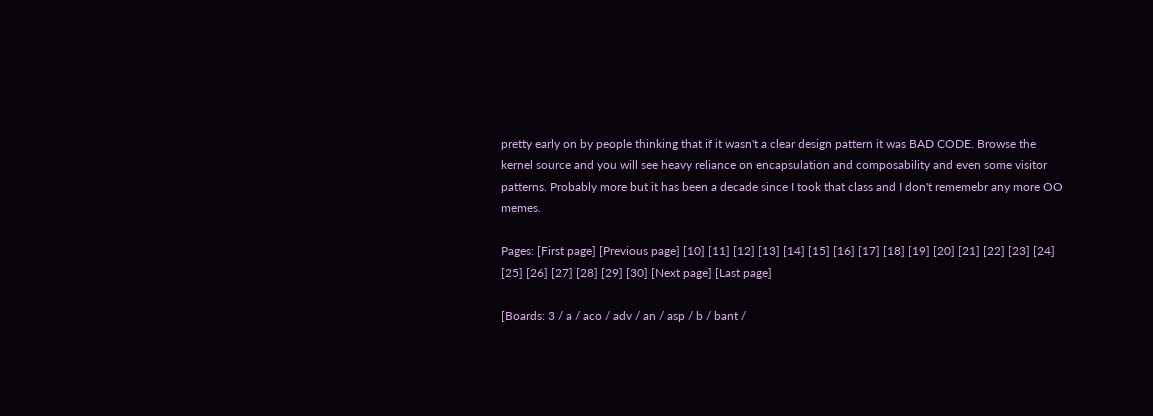pretty early on by people thinking that if it wasn't a clear design pattern it was BAD CODE. Browse the kernel source and you will see heavy reliance on encapsulation and composability and even some visitor patterns. Probably more but it has been a decade since I took that class and I don't rememebr any more OO memes.

Pages: [First page] [Previous page] [10] [11] [12] [13] [14] [15] [16] [17] [18] [19] [20] [21] [22] [23] [24] [25] [26] [27] [28] [29] [30] [Next page] [Last page]

[Boards: 3 / a / aco / adv / an / asp / b / bant /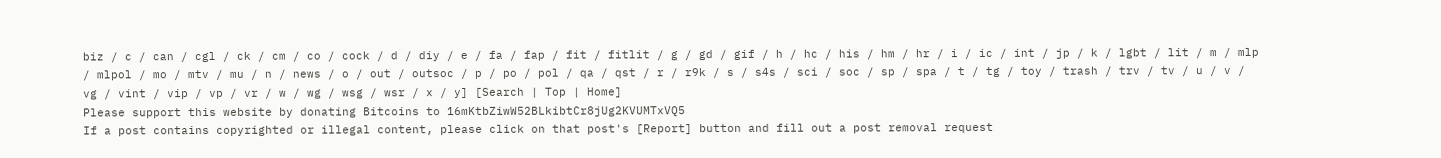biz / c / can / cgl / ck / cm / co / cock / d / diy / e / fa / fap / fit / fitlit / g / gd / gif / h / hc / his / hm / hr / i / ic / int / jp / k / lgbt / lit / m / mlp / mlpol / mo / mtv / mu / n / news / o / out / outsoc / p / po / pol / qa / qst / r / r9k / s / s4s / sci / soc / sp / spa / t / tg / toy / trash / trv / tv / u / v / vg / vint / vip / vp / vr / w / wg / wsg / wsr / x / y] [Search | Top | Home]
Please support this website by donating Bitcoins to 16mKtbZiwW52BLkibtCr8jUg2KVUMTxVQ5
If a post contains copyrighted or illegal content, please click on that post's [Report] button and fill out a post removal request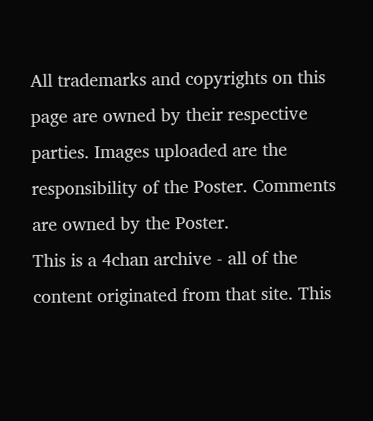All trademarks and copyrights on this page are owned by their respective parties. Images uploaded are the responsibility of the Poster. Comments are owned by the Poster.
This is a 4chan archive - all of the content originated from that site. This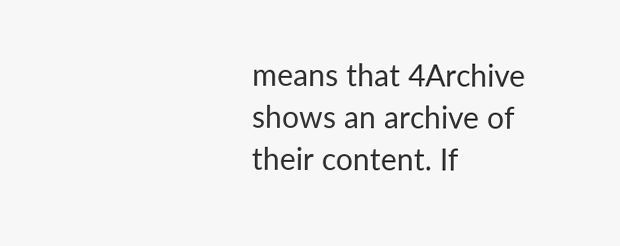means that 4Archive shows an archive of their content. If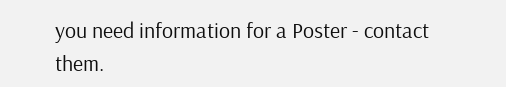you need information for a Poster - contact them.